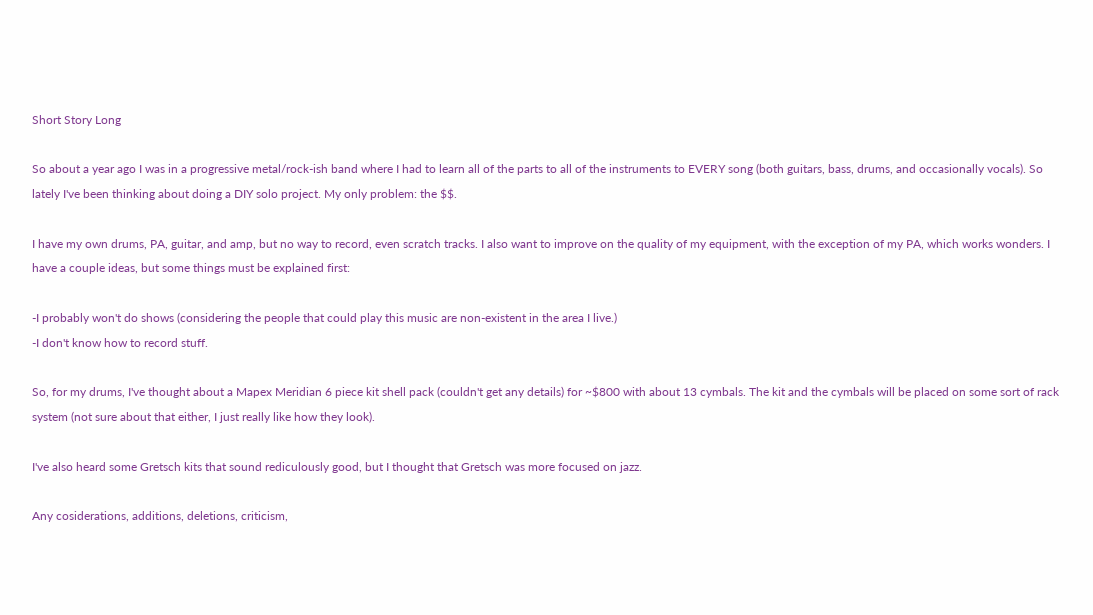Short Story Long

So about a year ago I was in a progressive metal/rock-ish band where I had to learn all of the parts to all of the instruments to EVERY song (both guitars, bass, drums, and occasionally vocals). So lately I've been thinking about doing a DIY solo project. My only problem: the $$.

I have my own drums, PA, guitar, and amp, but no way to record, even scratch tracks. I also want to improve on the quality of my equipment, with the exception of my PA, which works wonders. I have a couple ideas, but some things must be explained first:

-I probably won't do shows (considering the people that could play this music are non-existent in the area I live.)
-I don't know how to record stuff.

So, for my drums, I've thought about a Mapex Meridian 6 piece kit shell pack (couldn't get any details) for ~$800 with about 13 cymbals. The kit and the cymbals will be placed on some sort of rack system (not sure about that either, I just really like how they look).

I've also heard some Gretsch kits that sound rediculously good, but I thought that Gretsch was more focused on jazz.

Any cosiderations, additions, deletions, criticism,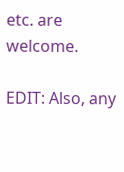etc. are welcome.

EDIT: Also, any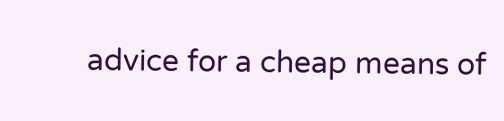advice for a cheap means of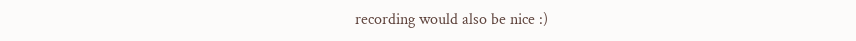recording would also be nice :)